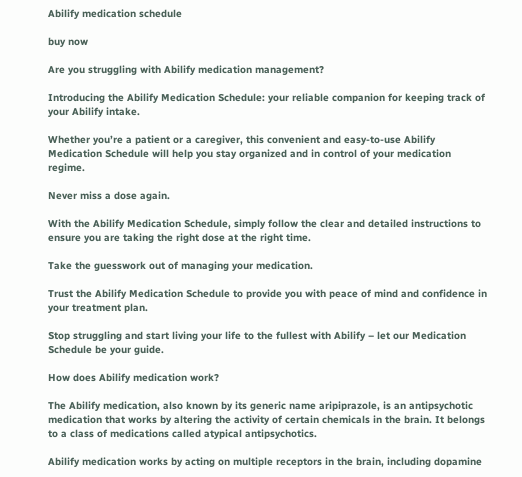Abilify medication schedule

buy now

Are you struggling with Abilify medication management?

Introducing the Abilify Medication Schedule: your reliable companion for keeping track of your Abilify intake.

Whether you’re a patient or a caregiver, this convenient and easy-to-use Abilify Medication Schedule will help you stay organized and in control of your medication regime.

Never miss a dose again.

With the Abilify Medication Schedule, simply follow the clear and detailed instructions to ensure you are taking the right dose at the right time.

Take the guesswork out of managing your medication.

Trust the Abilify Medication Schedule to provide you with peace of mind and confidence in your treatment plan.

Stop struggling and start living your life to the fullest with Abilify – let our Medication Schedule be your guide.

How does Abilify medication work?

The Abilify medication, also known by its generic name aripiprazole, is an antipsychotic medication that works by altering the activity of certain chemicals in the brain. It belongs to a class of medications called atypical antipsychotics.

Abilify medication works by acting on multiple receptors in the brain, including dopamine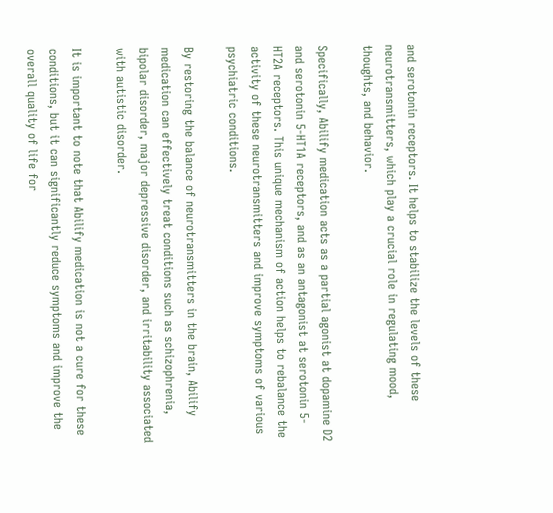and serotonin receptors. It helps to stabilize the levels of these neurotransmitters, which play a crucial role in regulating mood, thoughts, and behavior.

Specifically, Abilify medication acts as a partial agonist at dopamine D2 and serotonin 5-HT1A receptors, and as an antagonist at serotonin 5-HT2A receptors. This unique mechanism of action helps to rebalance the activity of these neurotransmitters and improve symptoms of various psychiatric conditions.

By restoring the balance of neurotransmitters in the brain, Abilify medication can effectively treat conditions such as schizophrenia, bipolar disorder, major depressive disorder, and irritability associated with autistic disorder.

It is important to note that Abilify medication is not a cure for these conditions, but it can significantly reduce symptoms and improve the overall quality of life for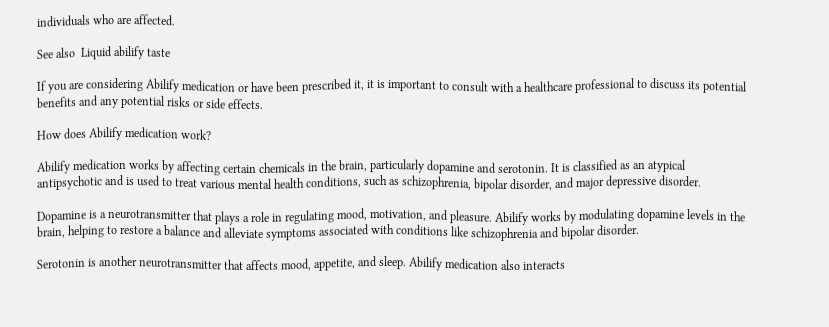individuals who are affected.

See also  Liquid abilify taste

If you are considering Abilify medication or have been prescribed it, it is important to consult with a healthcare professional to discuss its potential benefits and any potential risks or side effects.

How does Abilify medication work?

Abilify medication works by affecting certain chemicals in the brain, particularly dopamine and serotonin. It is classified as an atypical antipsychotic and is used to treat various mental health conditions, such as schizophrenia, bipolar disorder, and major depressive disorder.

Dopamine is a neurotransmitter that plays a role in regulating mood, motivation, and pleasure. Abilify works by modulating dopamine levels in the brain, helping to restore a balance and alleviate symptoms associated with conditions like schizophrenia and bipolar disorder.

Serotonin is another neurotransmitter that affects mood, appetite, and sleep. Abilify medication also interacts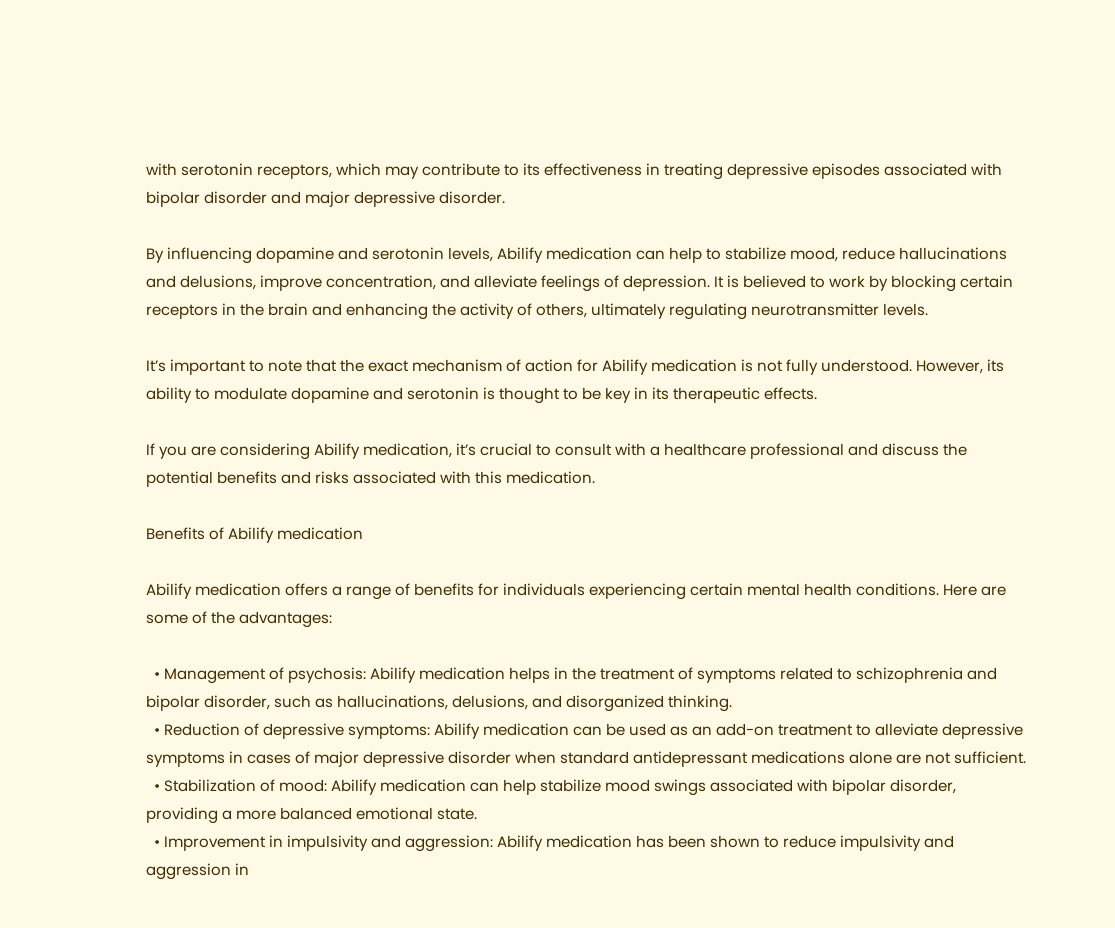with serotonin receptors, which may contribute to its effectiveness in treating depressive episodes associated with bipolar disorder and major depressive disorder.

By influencing dopamine and serotonin levels, Abilify medication can help to stabilize mood, reduce hallucinations and delusions, improve concentration, and alleviate feelings of depression. It is believed to work by blocking certain receptors in the brain and enhancing the activity of others, ultimately regulating neurotransmitter levels.

It’s important to note that the exact mechanism of action for Abilify medication is not fully understood. However, its ability to modulate dopamine and serotonin is thought to be key in its therapeutic effects.

If you are considering Abilify medication, it’s crucial to consult with a healthcare professional and discuss the potential benefits and risks associated with this medication.

Benefits of Abilify medication

Abilify medication offers a range of benefits for individuals experiencing certain mental health conditions. Here are some of the advantages:

  • Management of psychosis: Abilify medication helps in the treatment of symptoms related to schizophrenia and bipolar disorder, such as hallucinations, delusions, and disorganized thinking.
  • Reduction of depressive symptoms: Abilify medication can be used as an add-on treatment to alleviate depressive symptoms in cases of major depressive disorder when standard antidepressant medications alone are not sufficient.
  • Stabilization of mood: Abilify medication can help stabilize mood swings associated with bipolar disorder, providing a more balanced emotional state.
  • Improvement in impulsivity and aggression: Abilify medication has been shown to reduce impulsivity and aggression in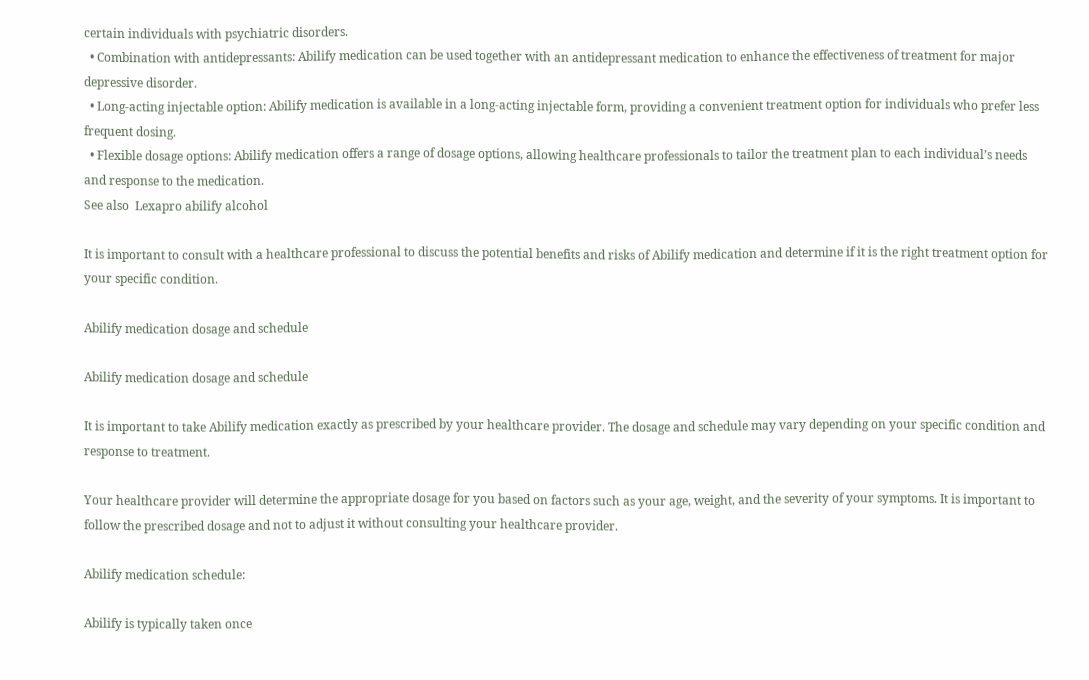certain individuals with psychiatric disorders.
  • Combination with antidepressants: Abilify medication can be used together with an antidepressant medication to enhance the effectiveness of treatment for major depressive disorder.
  • Long-acting injectable option: Abilify medication is available in a long-acting injectable form, providing a convenient treatment option for individuals who prefer less frequent dosing.
  • Flexible dosage options: Abilify medication offers a range of dosage options, allowing healthcare professionals to tailor the treatment plan to each individual’s needs and response to the medication.
See also  Lexapro abilify alcohol

It is important to consult with a healthcare professional to discuss the potential benefits and risks of Abilify medication and determine if it is the right treatment option for your specific condition.

Abilify medication dosage and schedule

Abilify medication dosage and schedule

It is important to take Abilify medication exactly as prescribed by your healthcare provider. The dosage and schedule may vary depending on your specific condition and response to treatment.

Your healthcare provider will determine the appropriate dosage for you based on factors such as your age, weight, and the severity of your symptoms. It is important to follow the prescribed dosage and not to adjust it without consulting your healthcare provider.

Abilify medication schedule:

Abilify is typically taken once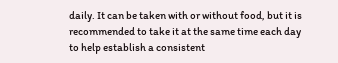daily. It can be taken with or without food, but it is recommended to take it at the same time each day to help establish a consistent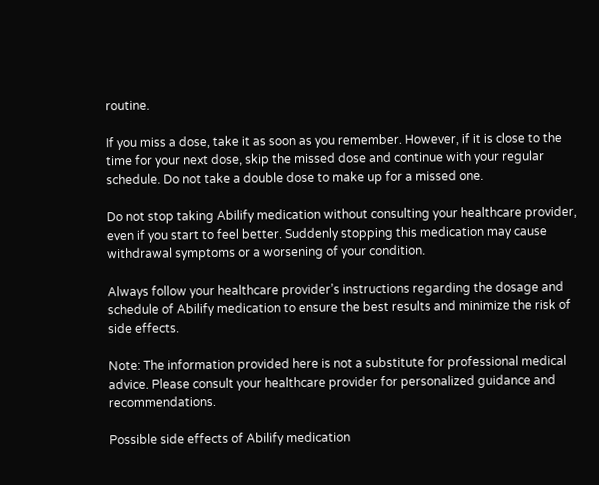routine.

If you miss a dose, take it as soon as you remember. However, if it is close to the time for your next dose, skip the missed dose and continue with your regular schedule. Do not take a double dose to make up for a missed one.

Do not stop taking Abilify medication without consulting your healthcare provider, even if you start to feel better. Suddenly stopping this medication may cause withdrawal symptoms or a worsening of your condition.

Always follow your healthcare provider’s instructions regarding the dosage and schedule of Abilify medication to ensure the best results and minimize the risk of side effects.

Note: The information provided here is not a substitute for professional medical advice. Please consult your healthcare provider for personalized guidance and recommendations.

Possible side effects of Abilify medication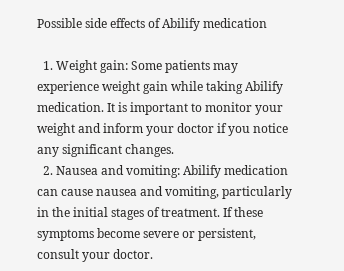Possible side effects of Abilify medication

  1. Weight gain: Some patients may experience weight gain while taking Abilify medication. It is important to monitor your weight and inform your doctor if you notice any significant changes.
  2. Nausea and vomiting: Abilify medication can cause nausea and vomiting, particularly in the initial stages of treatment. If these symptoms become severe or persistent, consult your doctor.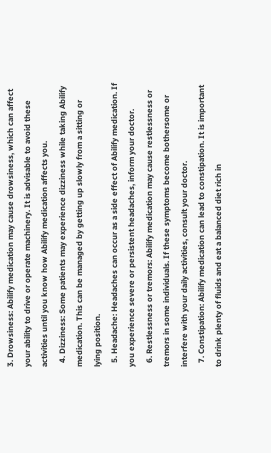3. Drowsiness: Abilify medication may cause drowsiness, which can affect your ability to drive or operate machinery. It is advisable to avoid these activities until you know how Abilify medication affects you.
  4. Dizziness: Some patients may experience dizziness while taking Abilify medication. This can be managed by getting up slowly from a sitting or lying position.
  5. Headache: Headaches can occur as a side effect of Abilify medication. If you experience severe or persistent headaches, inform your doctor.
  6. Restlessness or tremors: Abilify medication may cause restlessness or tremors in some individuals. If these symptoms become bothersome or interfere with your daily activities, consult your doctor.
  7. Constipation: Abilify medication can lead to constipation. It is important to drink plenty of fluids and eat a balanced diet rich in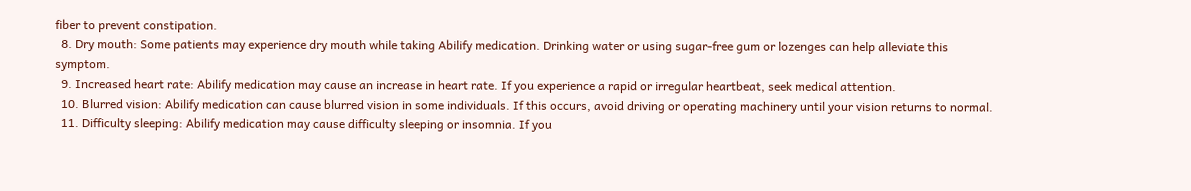fiber to prevent constipation.
  8. Dry mouth: Some patients may experience dry mouth while taking Abilify medication. Drinking water or using sugar-free gum or lozenges can help alleviate this symptom.
  9. Increased heart rate: Abilify medication may cause an increase in heart rate. If you experience a rapid or irregular heartbeat, seek medical attention.
  10. Blurred vision: Abilify medication can cause blurred vision in some individuals. If this occurs, avoid driving or operating machinery until your vision returns to normal.
  11. Difficulty sleeping: Abilify medication may cause difficulty sleeping or insomnia. If you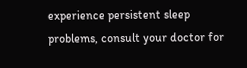experience persistent sleep problems, consult your doctor for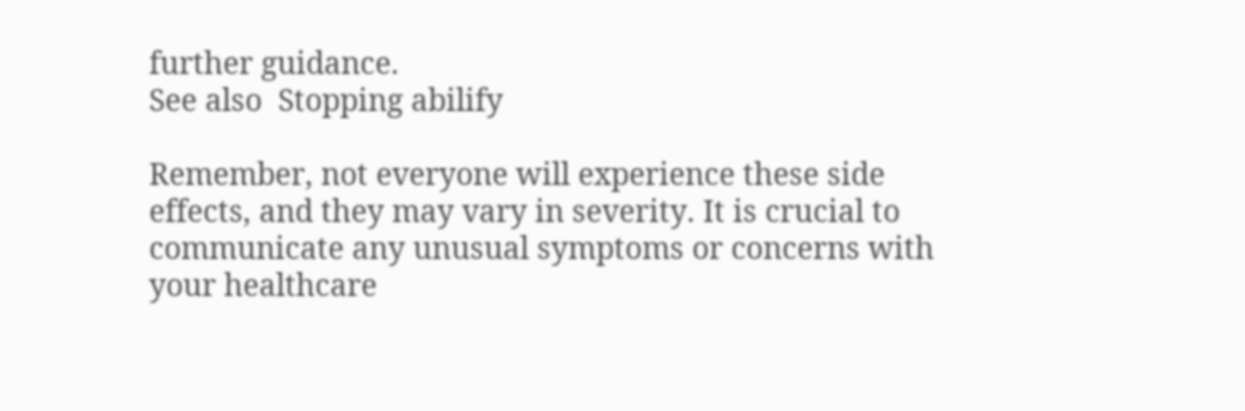further guidance.
See also  Stopping abilify

Remember, not everyone will experience these side effects, and they may vary in severity. It is crucial to communicate any unusual symptoms or concerns with your healthcare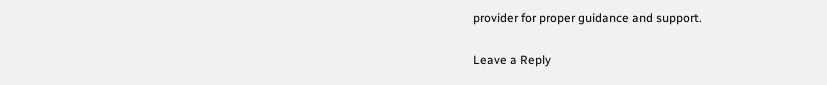provider for proper guidance and support.

Leave a Reply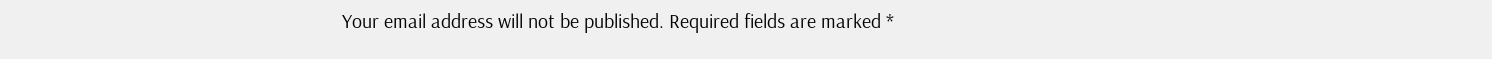Your email address will not be published. Required fields are marked *